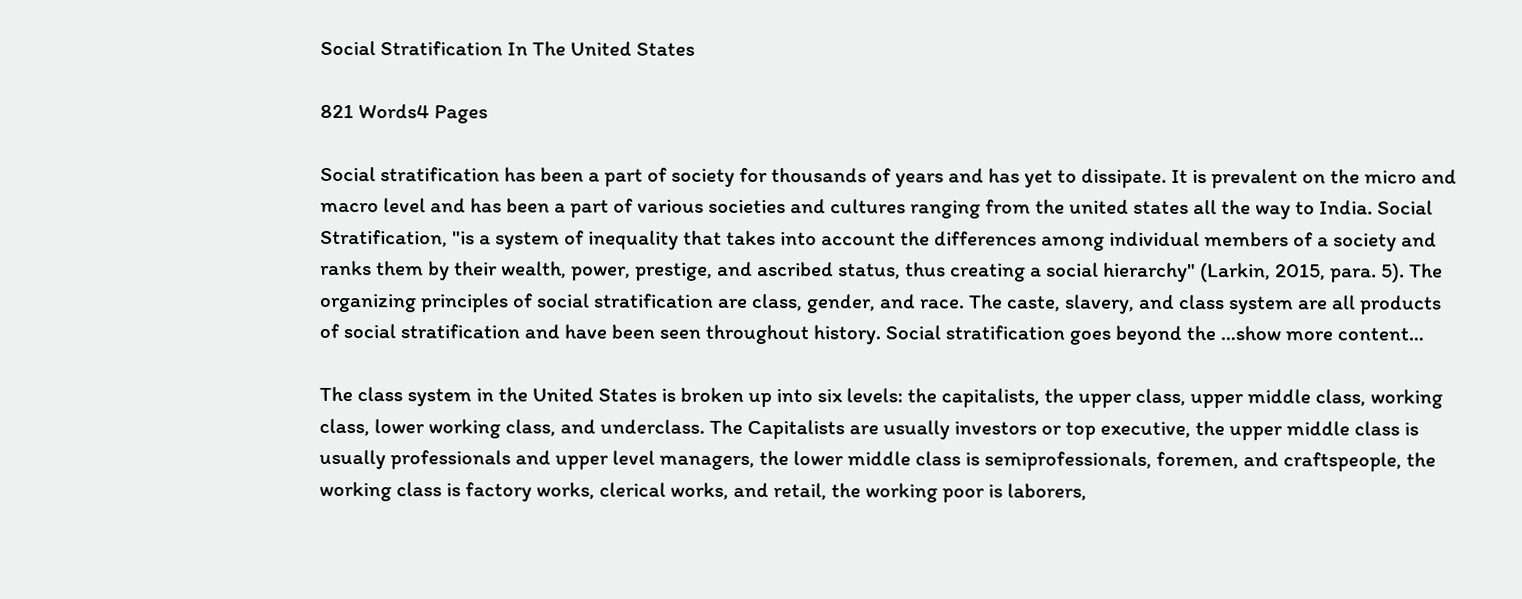Social Stratification In The United States

821 Words4 Pages

Social stratification has been a part of society for thousands of years and has yet to dissipate. It is prevalent on the micro and macro level and has been a part of various societies and cultures ranging from the united states all the way to India. Social Stratification, "is a system of inequality that takes into account the differences among individual members of a society and ranks them by their wealth, power, prestige, and ascribed status, thus creating a social hierarchy" (Larkin, 2015, para. 5). The organizing principles of social stratification are class, gender, and race. The caste, slavery, and class system are all products of social stratification and have been seen throughout history. Social stratification goes beyond the …show more content…

The class system in the United States is broken up into six levels: the capitalists, the upper class, upper middle class, working class, lower working class, and underclass. The Capitalists are usually investors or top executive, the upper middle class is usually professionals and upper level managers, the lower middle class is semiprofessionals, foremen, and craftspeople, the working class is factory works, clerical works, and retail, the working poor is laborers,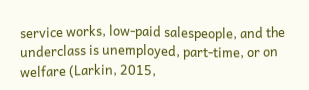service works, low-paid salespeople, and the underclass is unemployed, part-time, or on welfare (Larkin, 2015,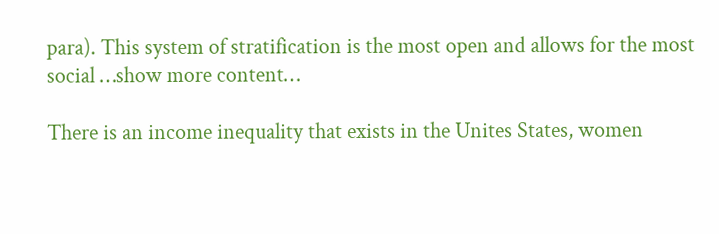para). This system of stratification is the most open and allows for the most social …show more content…

There is an income inequality that exists in the Unites States, women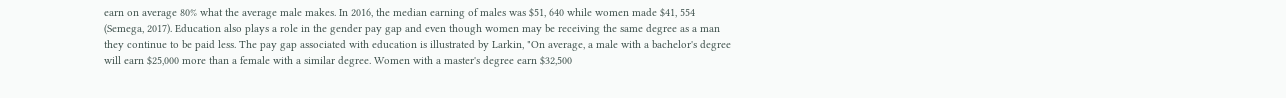earn on average 80% what the average male makes. In 2016, the median earning of males was $51, 640 while women made $41, 554 (Semega, 2017). Education also plays a role in the gender pay gap and even though women may be receiving the same degree as a man they continue to be paid less. The pay gap associated with education is illustrated by Larkin, "On average, a male with a bachelor's degree will earn $25,000 more than a female with a similar degree. Women with a master's degree earn $32,500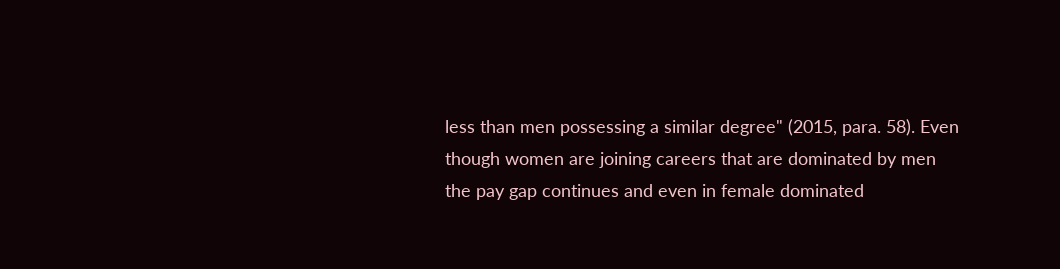less than men possessing a similar degree" (2015, para. 58). Even though women are joining careers that are dominated by men the pay gap continues and even in female dominated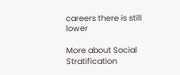careers there is still lower

More about Social Stratification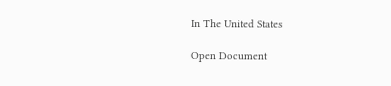In The United States

Open Document